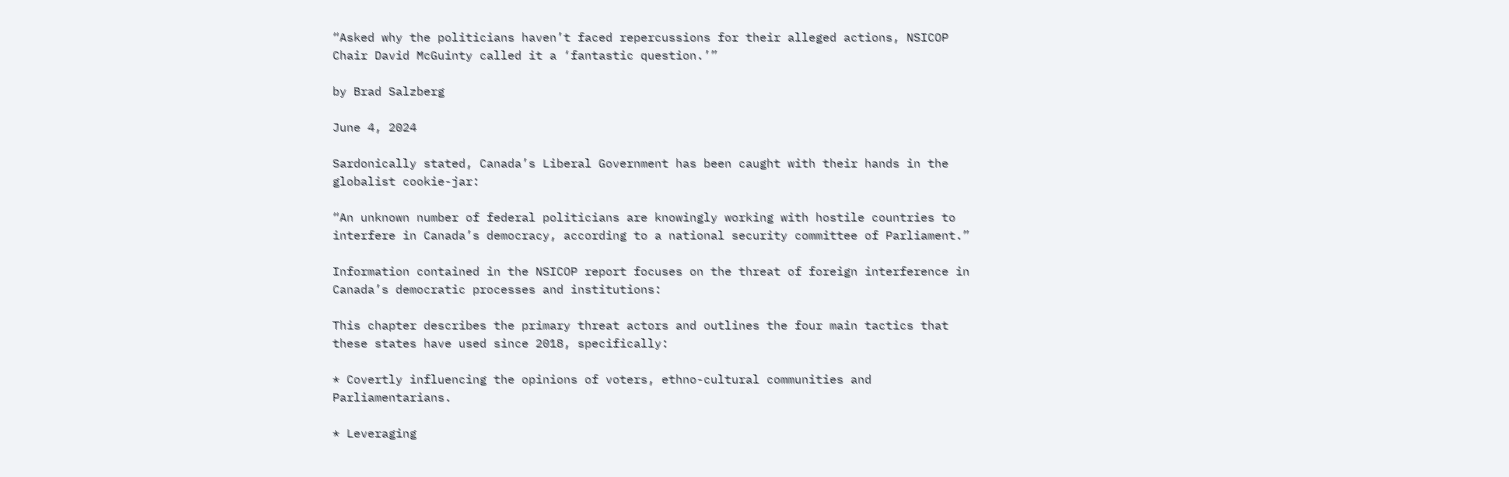“Asked why the politicians haven’t faced repercussions for their alleged actions, NSICOP Chair David McGuinty called it a ‘fantastic question.’”

by Brad Salzberg

June 4, 2024

Sardonically stated, Canada’s Liberal Government has been caught with their hands in the globalist cookie-jar:

“An unknown number of federal politicians are knowingly working with hostile countries to interfere in Canada’s democracy, according to a national security committee of Parliament.”

Information contained in the NSICOP report focuses on the threat of foreign interference in Canada’s democratic processes and institutions:

This chapter describes the primary threat actors and outlines the four main tactics that these states have used since 2018, specifically:

* Covertly influencing the opinions of voters, ethno-cultural communities and Parliamentarians.

* Leveraging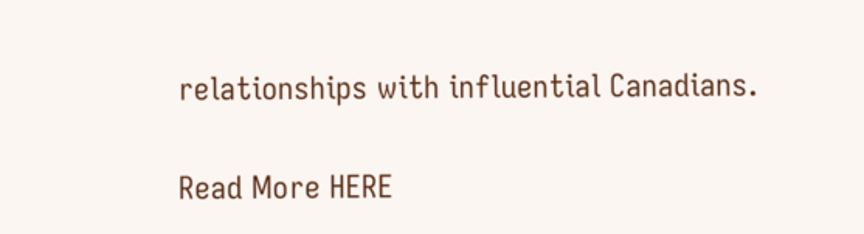relationships with influential Canadians.

Read More HERE